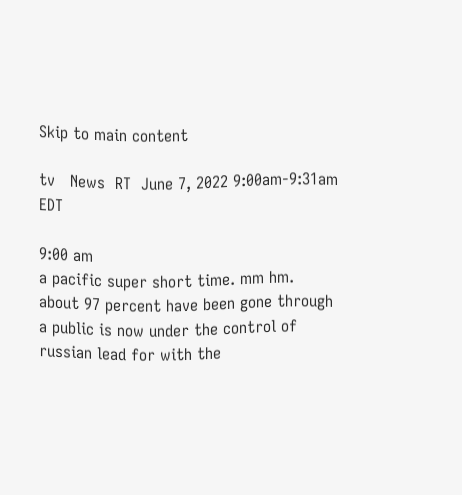Skip to main content

tv   News  RT  June 7, 2022 9:00am-9:31am EDT

9:00 am
a pacific super short time. mm hm. about 97 percent have been gone through a public is now under the control of russian lead for with the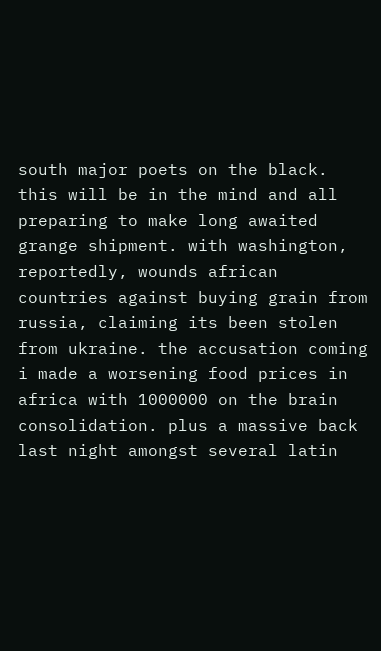south major poets on the black. this will be in the mind and all preparing to make long awaited grange shipment. with washington, reportedly, wounds african countries against buying grain from russia, claiming its been stolen from ukraine. the accusation coming i made a worsening food prices in africa with 1000000 on the brain consolidation. plus a massive back last night amongst several latin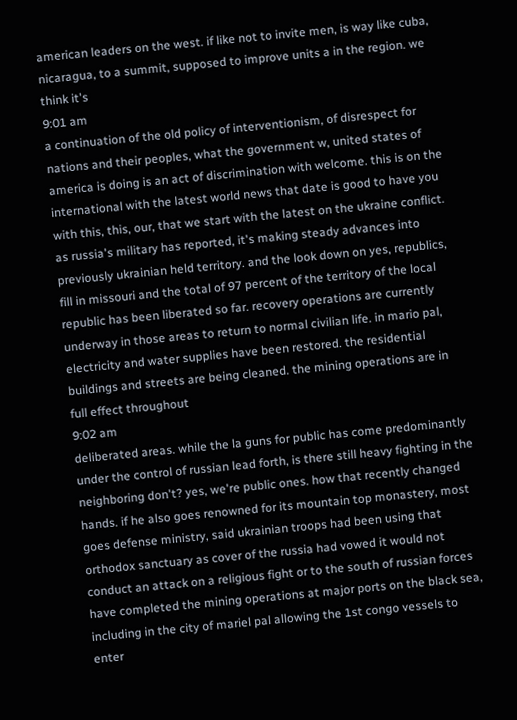american leaders on the west. if like not to invite men, is way like cuba, nicaragua, to a summit, supposed to improve units a in the region. we think it's
9:01 am
a continuation of the old policy of interventionism, of disrespect for nations and their peoples, what the government w, united states of america is doing is an act of discrimination with welcome. this is on the international with the latest world news that date is good to have you with this, this, our, that we start with the latest on the ukraine conflict. as russia's military has reported, it's making steady advances into previously ukrainian held territory. and the look down on yes, republics, fill in missouri and the total of 97 percent of the territory of the local republic has been liberated so far. recovery operations are currently underway in those areas to return to normal civilian life. in mario pal, electricity and water supplies have been restored. the residential buildings and streets are being cleaned. the mining operations are in full effect throughout
9:02 am
deliberated areas. while the la guns for public has come predominantly under the control of russian lead forth, is there still heavy fighting in the neighboring don't? yes, we're public ones. how that recently changed hands. if he also goes renowned for its mountain top monastery, most goes defense ministry, said ukrainian troops had been using that orthodox sanctuary as cover of the russia had vowed it would not conduct an attack on a religious fight or to the south of russian forces have completed the mining operations at major ports on the black sea, including in the city of mariel pal allowing the 1st congo vessels to enter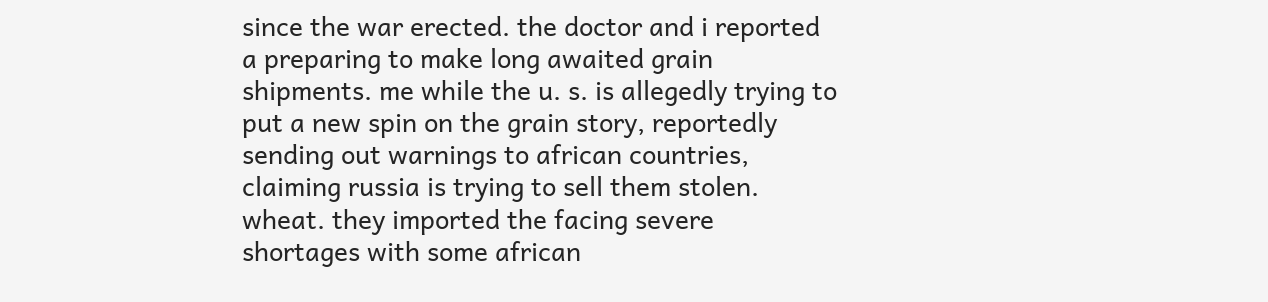since the war erected. the doctor and i reported a preparing to make long awaited grain shipments. me while the u. s. is allegedly trying to put a new spin on the grain story, reportedly sending out warnings to african countries, claiming russia is trying to sell them stolen. wheat. they imported the facing severe shortages with some african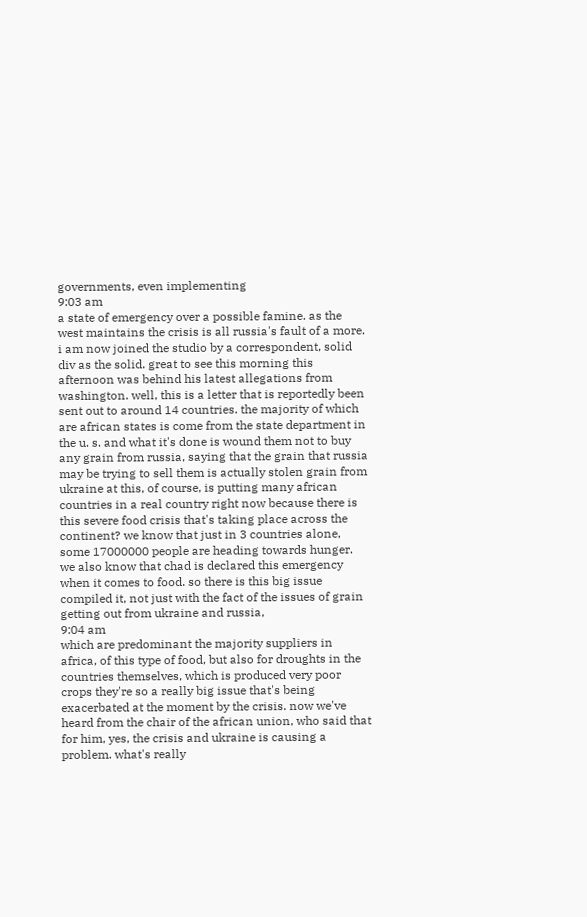governments, even implementing
9:03 am
a state of emergency over a possible famine. as the west maintains the crisis is all russia's fault of a more. i am now joined the studio by a correspondent, solid div as the solid. great to see this morning this afternoon was behind his latest allegations from washington. well, this is a letter that is reportedly been sent out to around 14 countries. the majority of which are african states is come from the state department in the u. s. and what it's done is wound them not to buy any grain from russia, saying that the grain that russia may be trying to sell them is actually stolen grain from ukraine at this, of course, is putting many african countries in a real country right now because there is this severe food crisis that's taking place across the continent? we know that just in 3 countries alone, some 17000000 people are heading towards hunger. we also know that chad is declared this emergency when it comes to food. so there is this big issue compiled it, not just with the fact of the issues of grain getting out from ukraine and russia,
9:04 am
which are predominant the majority suppliers in africa, of this type of food, but also for droughts in the countries themselves, which is produced very poor crops they're so a really big issue that's being exacerbated at the moment by the crisis. now we've heard from the chair of the african union, who said that for him, yes, the crisis and ukraine is causing a problem. what's really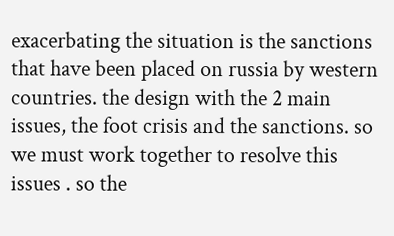exacerbating the situation is the sanctions that have been placed on russia by western countries. the design with the 2 main issues, the foot crisis and the sanctions. so we must work together to resolve this issues . so the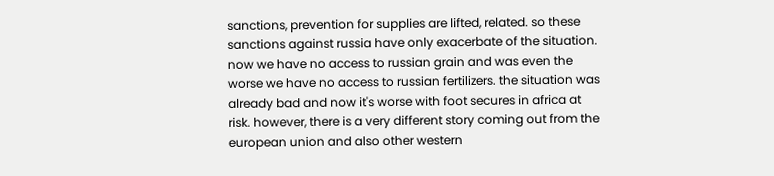sanctions, prevention for supplies are lifted, related. so these sanctions against russia have only exacerbate of the situation. now we have no access to russian grain and was even the worse we have no access to russian fertilizers. the situation was already bad and now it's worse with foot secures in africa at risk. however, there is a very different story coming out from the european union and also other western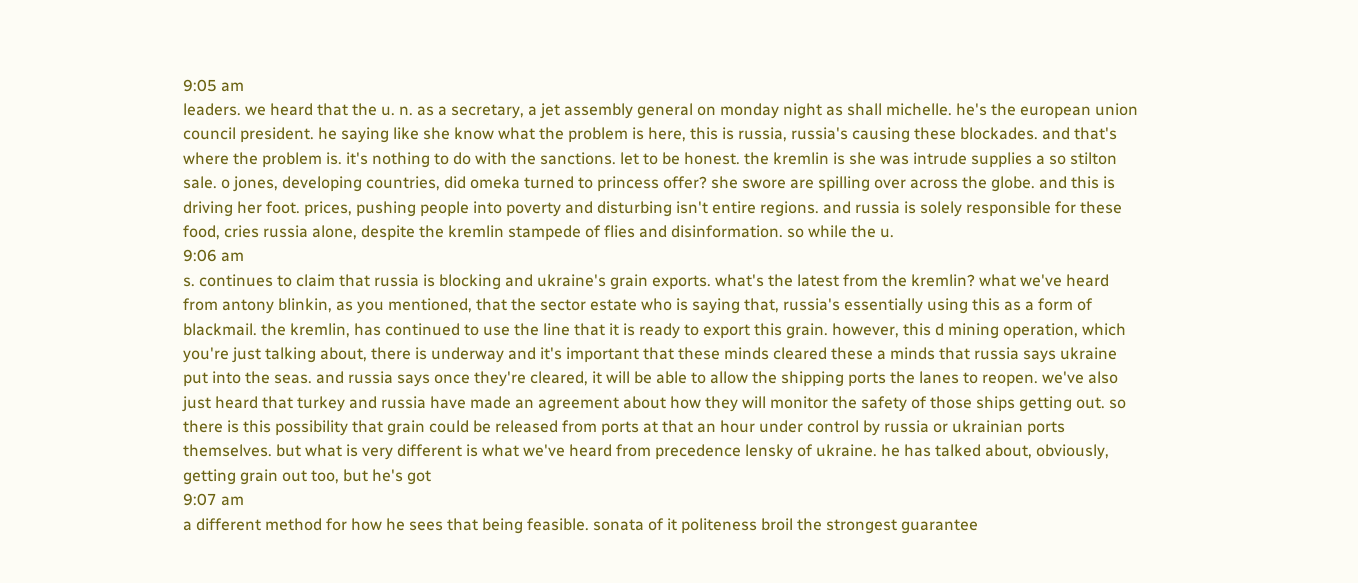9:05 am
leaders. we heard that the u. n. as a secretary, a jet assembly general on monday night as shall michelle. he's the european union council president. he saying like she know what the problem is here, this is russia, russia's causing these blockades. and that's where the problem is. it's nothing to do with the sanctions. let to be honest. the kremlin is she was intrude supplies a so stilton sale. o jones, developing countries, did omeka turned to princess offer? she swore are spilling over across the globe. and this is driving her foot. prices, pushing people into poverty and disturbing isn't entire regions. and russia is solely responsible for these food, cries russia alone, despite the kremlin stampede of flies and disinformation. so while the u.
9:06 am
s. continues to claim that russia is blocking and ukraine's grain exports. what's the latest from the kremlin? what we've heard from antony blinkin, as you mentioned, that the sector estate who is saying that, russia's essentially using this as a form of blackmail. the kremlin, has continued to use the line that it is ready to export this grain. however, this d mining operation, which you're just talking about, there is underway and it's important that these minds cleared these a minds that russia says ukraine put into the seas. and russia says once they're cleared, it will be able to allow the shipping ports the lanes to reopen. we've also just heard that turkey and russia have made an agreement about how they will monitor the safety of those ships getting out. so there is this possibility that grain could be released from ports at that an hour under control by russia or ukrainian ports themselves. but what is very different is what we've heard from precedence lensky of ukraine. he has talked about, obviously, getting grain out too, but he's got
9:07 am
a different method for how he sees that being feasible. sonata of it politeness broil the strongest guarantee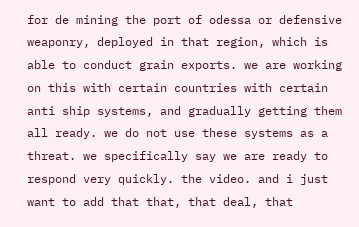for de mining the port of odessa or defensive weaponry, deployed in that region, which is able to conduct grain exports. we are working on this with certain countries with certain anti ship systems, and gradually getting them all ready. we do not use these systems as a threat. we specifically say we are ready to respond very quickly. the video. and i just want to add that that, that deal, that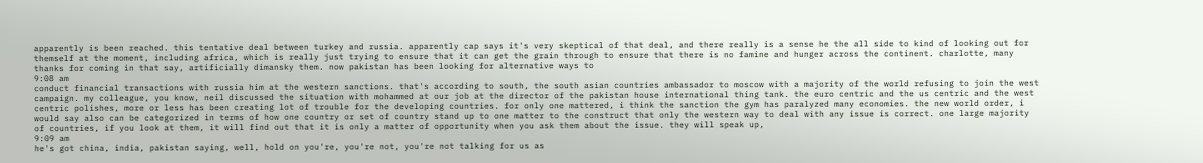apparently is been reached. this tentative deal between turkey and russia. apparently cap says it's very skeptical of that deal, and there really is a sense he the all side to kind of looking out for themself at the moment, including africa, which is really just trying to ensure that it can get the grain through to ensure that there is no famine and hunger across the continent. charlotte, many thanks for coming in that say, artificially dimansky them. now pakistan has been looking for alternative ways to
9:08 am
conduct financial transactions with russia him at the western sanctions. that's according to south, the south asian countries ambassador to moscow with a majority of the world refusing to join the west campaign. my colleague, you know, neil discussed the situation with mohammed at our job at the director of the pakistan house international thing tank. the euro centric and the us centric and the west centric polishes, more or less has been creating lot of trouble for the developing countries. for only one mattered, i think the sanction the gym has paralyzed many economies. the new world order, i would say also can be categorized in terms of how one country or set of country stand up to one matter to the construct that only the western way to deal with any issue is correct. one large majority of countries, if you look at them, it will find out that it is only a matter of opportunity when you ask them about the issue. they will speak up,
9:09 am
he's got china, india, pakistan saying, well, hold on you're, you're not, you're not talking for us as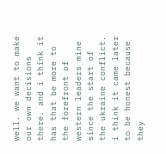well. we want to make our own decisions there. and i think it has that be more to the forefront of western leaders mine since the start of the ukraine conflict. i think it came later to be honest because they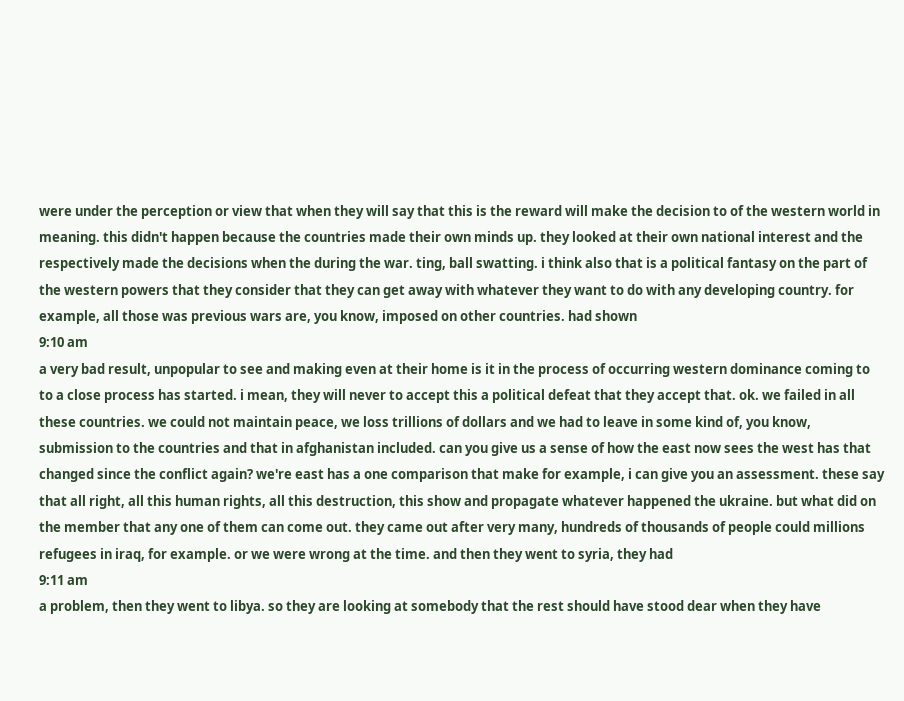were under the perception or view that when they will say that this is the reward will make the decision to of the western world in meaning. this didn't happen because the countries made their own minds up. they looked at their own national interest and the respectively made the decisions when the during the war. ting, ball swatting. i think also that is a political fantasy on the part of the western powers that they consider that they can get away with whatever they want to do with any developing country. for example, all those was previous wars are, you know, imposed on other countries. had shown
9:10 am
a very bad result, unpopular to see and making even at their home is it in the process of occurring western dominance coming to to a close process has started. i mean, they will never to accept this a political defeat that they accept that. ok. we failed in all these countries. we could not maintain peace, we loss trillions of dollars and we had to leave in some kind of, you know, submission to the countries and that in afghanistan included. can you give us a sense of how the east now sees the west has that changed since the conflict again? we're east has a one comparison that make for example, i can give you an assessment. these say that all right, all this human rights, all this destruction, this show and propagate whatever happened the ukraine. but what did on the member that any one of them can come out. they came out after very many, hundreds of thousands of people could millions refugees in iraq, for example. or we were wrong at the time. and then they went to syria, they had
9:11 am
a problem, then they went to libya. so they are looking at somebody that the rest should have stood dear when they have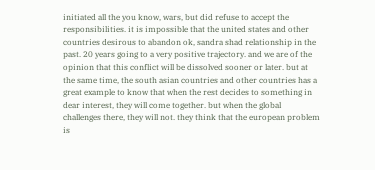initiated all the you know, wars, but did refuse to accept the responsibilities. it is impossible that the united states and other countries desirous to abandon ok, sandra shad relationship in the past. 20 years going to a very positive trajectory. and we are of the opinion that this conflict will be dissolved sooner or later. but at the same time, the south asian countries and other countries has a great example to know that when the rest decides to something in dear interest, they will come together. but when the global challenges there, they will not. they think that the european problem is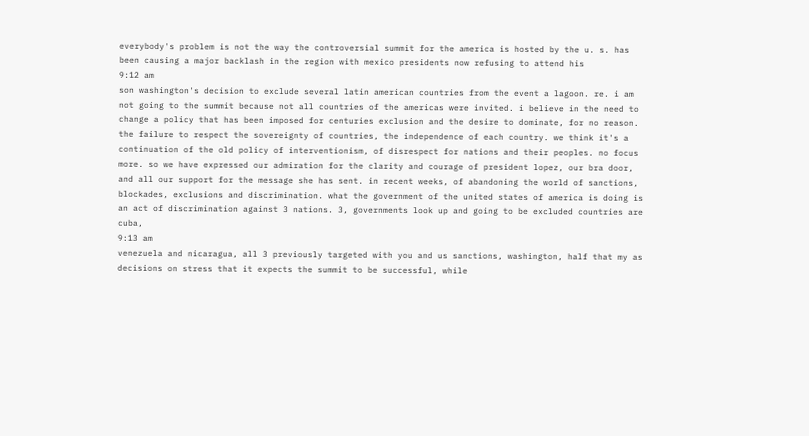everybody's problem is not the way the controversial summit for the america is hosted by the u. s. has been causing a major backlash in the region with mexico presidents now refusing to attend his
9:12 am
son washington's decision to exclude several latin american countries from the event a lagoon. re. i am not going to the summit because not all countries of the americas were invited. i believe in the need to change a policy that has been imposed for centuries exclusion and the desire to dominate, for no reason. the failure to respect the sovereignty of countries, the independence of each country. we think it's a continuation of the old policy of interventionism, of disrespect for nations and their peoples. no focus more. so we have expressed our admiration for the clarity and courage of president lopez, our bra door, and all our support for the message she has sent. in recent weeks, of abandoning the world of sanctions, blockades, exclusions and discrimination. what the government of the united states of america is doing is an act of discrimination against 3 nations. 3, governments look up and going to be excluded countries are cuba,
9:13 am
venezuela and nicaragua, all 3 previously targeted with you and us sanctions, washington, half that my as decisions on stress that it expects the summit to be successful, while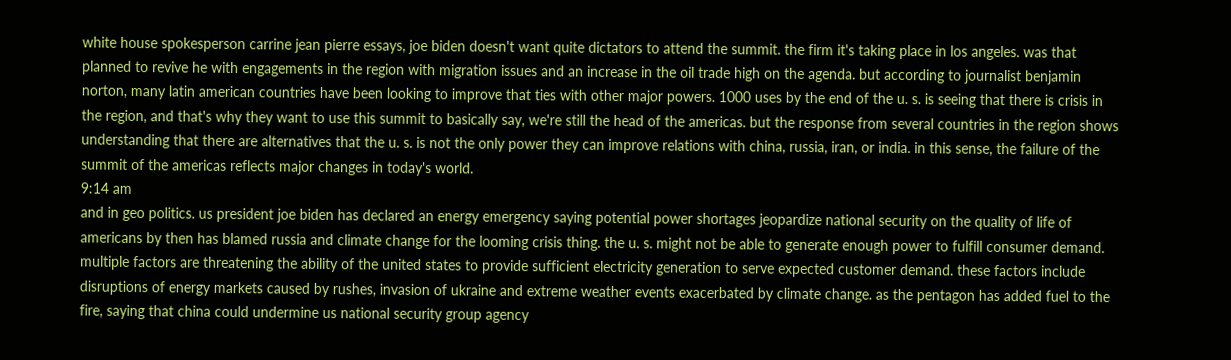white house spokesperson carrine jean pierre essays, joe biden doesn't want quite dictators to attend the summit. the firm it's taking place in los angeles. was that planned to revive he with engagements in the region with migration issues and an increase in the oil trade high on the agenda. but according to journalist benjamin norton, many latin american countries have been looking to improve that ties with other major powers. 1000 uses by the end of the u. s. is seeing that there is crisis in the region, and that's why they want to use this summit to basically say, we're still the head of the americas. but the response from several countries in the region shows understanding that there are alternatives that the u. s. is not the only power they can improve relations with china, russia, iran, or india. in this sense, the failure of the summit of the americas reflects major changes in today's world.
9:14 am
and in geo politics. us president joe biden has declared an energy emergency saying potential power shortages jeopardize national security on the quality of life of americans by then has blamed russia and climate change for the looming crisis thing. the u. s. might not be able to generate enough power to fulfill consumer demand. multiple factors are threatening the ability of the united states to provide sufficient electricity generation to serve expected customer demand. these factors include disruptions of energy markets caused by rushes, invasion of ukraine and extreme weather events exacerbated by climate change. as the pentagon has added fuel to the fire, saying that china could undermine us national security group agency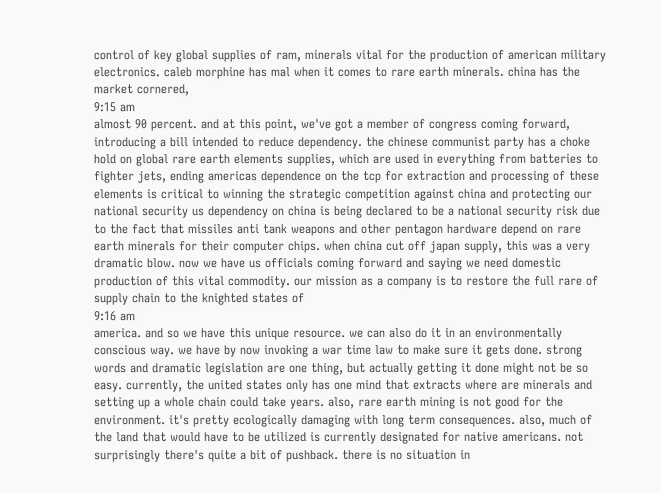control of key global supplies of ram, minerals vital for the production of american military electronics. caleb morphine has mal when it comes to rare earth minerals. china has the market cornered,
9:15 am
almost 90 percent. and at this point, we've got a member of congress coming forward, introducing a bill intended to reduce dependency. the chinese communist party has a choke hold on global rare earth elements supplies, which are used in everything from batteries to fighter jets, ending americas dependence on the tcp for extraction and processing of these elements is critical to winning the strategic competition against china and protecting our national security us dependency on china is being declared to be a national security risk due to the fact that missiles anti tank weapons and other pentagon hardware depend on rare earth minerals for their computer chips. when china cut off japan supply, this was a very dramatic blow. now we have us officials coming forward and saying we need domestic production of this vital commodity. our mission as a company is to restore the full rare of supply chain to the knighted states of
9:16 am
america. and so we have this unique resource. we can also do it in an environmentally conscious way. we have by now invoking a war time law to make sure it gets done. strong words and dramatic legislation are one thing, but actually getting it done might not be so easy. currently, the united states only has one mind that extracts where are minerals and setting up a whole chain could take years. also, rare earth mining is not good for the environment. it's pretty ecologically damaging with long term consequences. also, much of the land that would have to be utilized is currently designated for native americans. not surprisingly there's quite a bit of pushback. there is no situation in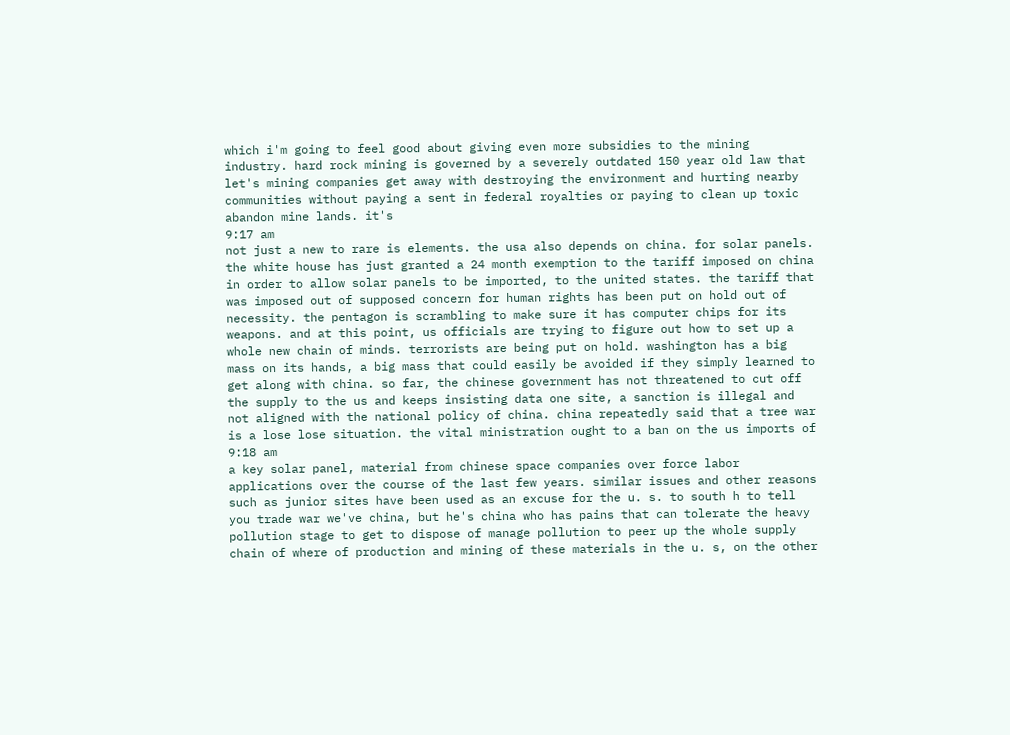which i'm going to feel good about giving even more subsidies to the mining industry. hard rock mining is governed by a severely outdated 150 year old law that let's mining companies get away with destroying the environment and hurting nearby communities without paying a sent in federal royalties or paying to clean up toxic abandon mine lands. it's
9:17 am
not just a new to rare is elements. the usa also depends on china. for solar panels. the white house has just granted a 24 month exemption to the tariff imposed on china in order to allow solar panels to be imported, to the united states. the tariff that was imposed out of supposed concern for human rights has been put on hold out of necessity. the pentagon is scrambling to make sure it has computer chips for its weapons. and at this point, us officials are trying to figure out how to set up a whole new chain of minds. terrorists are being put on hold. washington has a big mass on its hands, a big mass that could easily be avoided if they simply learned to get along with china. so far, the chinese government has not threatened to cut off the supply to the us and keeps insisting data one site, a sanction is illegal and not aligned with the national policy of china. china repeatedly said that a tree war is a lose lose situation. the vital ministration ought to a ban on the us imports of
9:18 am
a key solar panel, material from chinese space companies over force labor applications over the course of the last few years. similar issues and other reasons such as junior sites have been used as an excuse for the u. s. to south h to tell you trade war we've china, but he's china who has pains that can tolerate the heavy pollution stage to get to dispose of manage pollution to peer up the whole supply chain of where of production and mining of these materials in the u. s, on the other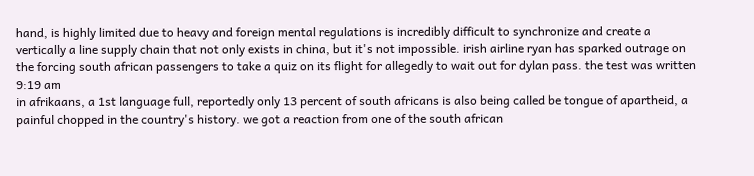hand, is highly limited due to heavy and foreign mental regulations is incredibly difficult to synchronize and create a vertically a line supply chain that not only exists in china, but it's not impossible. irish airline ryan has sparked outrage on the forcing south african passengers to take a quiz on its flight for allegedly to wait out for dylan pass. the test was written
9:19 am
in afrikaans, a 1st language full, reportedly only 13 percent of south africans is also being called be tongue of apartheid, a painful chopped in the country's history. we got a reaction from one of the south african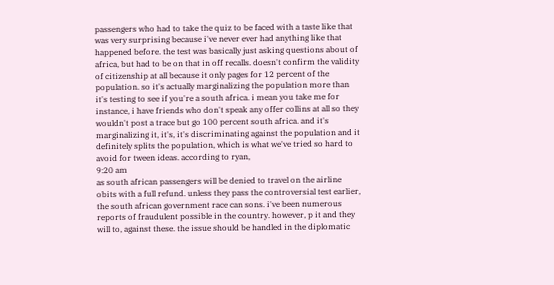passengers who had to take the quiz to be faced with a taste like that was very surprising because i've never ever had anything like that happened before. the test was basically just asking questions about of africa, but had to be on that in off recalls. doesn't confirm the validity of citizenship at all because it only pages for 12 percent of the population. so it's actually marginalizing the population more than it's testing to see if you're a south africa. i mean you take me for instance, i have friends who don't speak any offer collins at all so they wouldn't post a trace but go 100 percent south africa. and it's marginalizing it, it's, it's discriminating against the population and it definitely splits the population, which is what we've tried so hard to avoid for tween ideas. according to ryan,
9:20 am
as south african passengers will be denied to travel on the airline obits with a full refund. unless they pass the controversial test earlier, the south african government race can sons. i've been numerous reports of fraudulent possible in the country. however, p it and they will to, against these. the issue should be handled in the diplomatic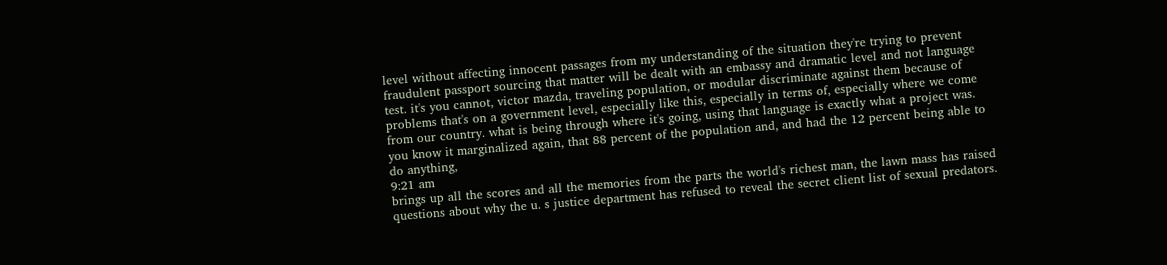level without affecting innocent passages from my understanding of the situation they're trying to prevent fraudulent passport sourcing that matter will be dealt with an embassy and dramatic level and not language test. it's you cannot, victor mazda, traveling population, or modular discriminate against them because of problems that's on a government level, especially like this, especially in terms of, especially where we come from our country. what is being through where it's going, using that language is exactly what a project was. you know it marginalized again, that 88 percent of the population and, and had the 12 percent being able to do anything,
9:21 am
brings up all the scores and all the memories from the parts the world's richest man, the lawn mass has raised questions about why the u. s justice department has refused to reveal the secret client list of sexual predators.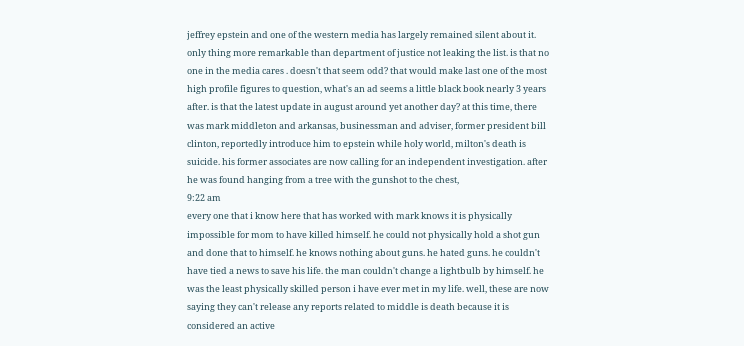jeffrey epstein and one of the western media has largely remained silent about it. only thing more remarkable than department of justice not leaking the list. is that no one in the media cares . doesn't that seem odd? that would make last one of the most high profile figures to question, what's an ad seems a little black book nearly 3 years after. is that the latest update in august around yet another day? at this time, there was mark middleton and arkansas, businessman and adviser, former president bill clinton, reportedly introduce him to epstein while holy world, milton's death is suicide. his former associates are now calling for an independent investigation. after he was found hanging from a tree with the gunshot to the chest,
9:22 am
every one that i know here that has worked with mark knows it is physically impossible for mom to have killed himself. he could not physically hold a shot gun and done that to himself. he knows nothing about guns. he hated guns. he couldn't have tied a news to save his life. the man couldn't change a lightbulb by himself. he was the least physically skilled person i have ever met in my life. well, these are now saying they can't release any reports related to middle is death because it is considered an active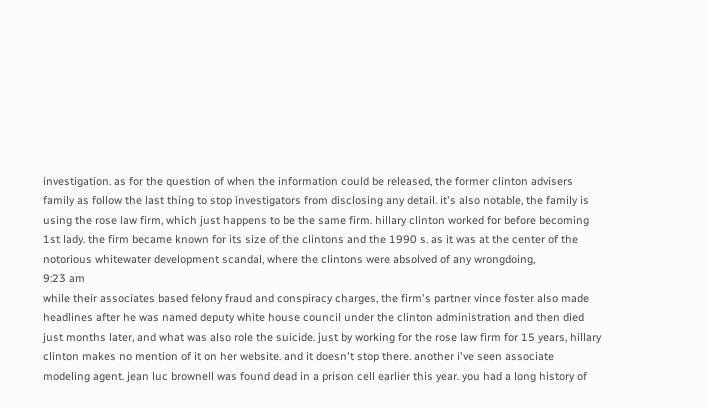investigation. as for the question of when the information could be released, the former clinton advisers family as follow the last thing to stop investigators from disclosing any detail. it's also notable, the family is using the rose law firm, which just happens to be the same firm. hillary clinton worked for before becoming 1st lady. the firm became known for its size of the clintons and the 1990 s. as it was at the center of the notorious whitewater development scandal, where the clintons were absolved of any wrongdoing,
9:23 am
while their associates based felony fraud and conspiracy charges, the firm's partner vince foster also made headlines after he was named deputy white house council under the clinton administration and then died just months later, and what was also role the suicide. just by working for the rose law firm for 15 years, hillary clinton makes no mention of it on her website. and it doesn't stop there. another i've seen associate modeling agent. jean luc brownell was found dead in a prison cell earlier this year. you had a long history of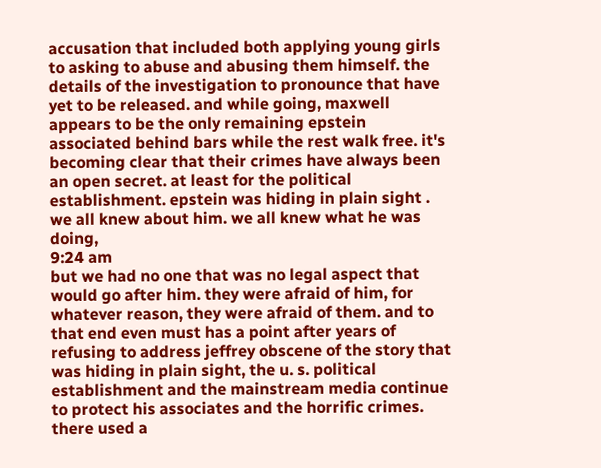accusation that included both applying young girls to asking to abuse and abusing them himself. the details of the investigation to pronounce that have yet to be released. and while going, maxwell appears to be the only remaining epstein associated behind bars while the rest walk free. it's becoming clear that their crimes have always been an open secret. at least for the political establishment. epstein was hiding in plain sight . we all knew about him. we all knew what he was doing,
9:24 am
but we had no one that was no legal aspect that would go after him. they were afraid of him, for whatever reason, they were afraid of them. and to that end even must has a point after years of refusing to address jeffrey obscene of the story that was hiding in plain sight, the u. s. political establishment and the mainstream media continue to protect his associates and the horrific crimes. there used a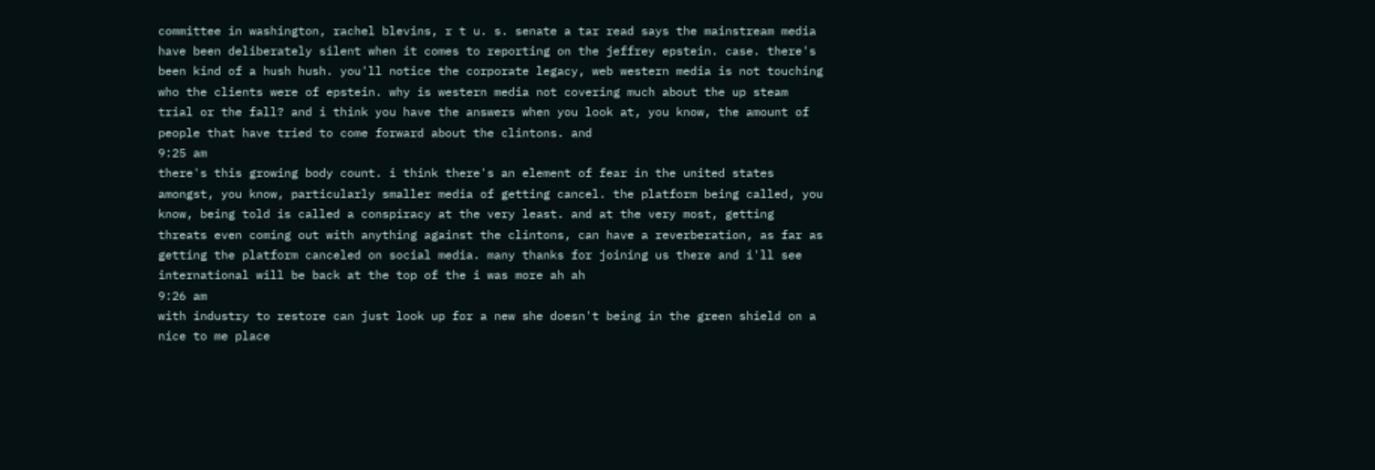committee in washington, rachel blevins, r t u. s. senate a tar read says the mainstream media have been deliberately silent when it comes to reporting on the jeffrey epstein. case. there's been kind of a hush hush. you'll notice the corporate legacy, web western media is not touching who the clients were of epstein. why is western media not covering much about the up steam trial or the fall? and i think you have the answers when you look at, you know, the amount of people that have tried to come forward about the clintons. and
9:25 am
there's this growing body count. i think there's an element of fear in the united states amongst, you know, particularly smaller media of getting cancel. the platform being called, you know, being told is called a conspiracy at the very least. and at the very most, getting threats even coming out with anything against the clintons, can have a reverberation, as far as getting the platform canceled on social media. many thanks for joining us there and i'll see international will be back at the top of the i was more ah ah
9:26 am
with industry to restore can just look up for a new she doesn't being in the green shield on a nice to me place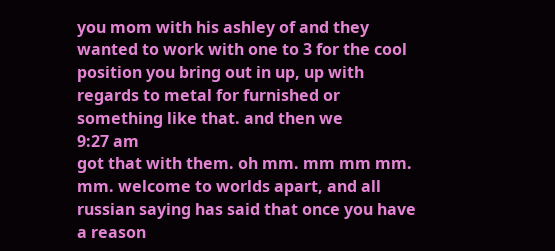you mom with his ashley of and they wanted to work with one to 3 for the cool position you bring out in up, up with regards to metal for furnished or something like that. and then we
9:27 am
got that with them. oh mm. mm mm mm. mm. welcome to worlds apart, and all russian saying has said that once you have a reason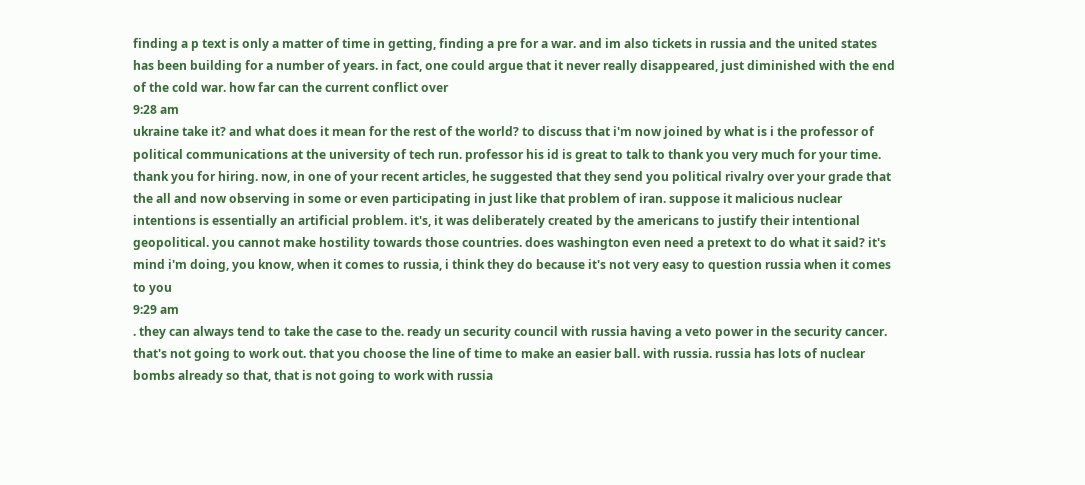finding a p text is only a matter of time in getting, finding a pre for a war. and im also tickets in russia and the united states has been building for a number of years. in fact, one could argue that it never really disappeared, just diminished with the end of the cold war. how far can the current conflict over
9:28 am
ukraine take it? and what does it mean for the rest of the world? to discuss that i'm now joined by what is i the professor of political communications at the university of tech run. professor his id is great to talk to thank you very much for your time. thank you for hiring. now, in one of your recent articles, he suggested that they send you political rivalry over your grade that the all and now observing in some or even participating in just like that problem of iran. suppose it malicious nuclear intentions is essentially an artificial problem. it's, it was deliberately created by the americans to justify their intentional geopolitical. you cannot make hostility towards those countries. does washington even need a pretext to do what it said? it's mind i'm doing, you know, when it comes to russia, i think they do because it's not very easy to question russia when it comes to you
9:29 am
. they can always tend to take the case to the. ready un security council with russia having a veto power in the security cancer. that's not going to work out. that you choose the line of time to make an easier ball. with russia. russia has lots of nuclear bombs already so that, that is not going to work with russia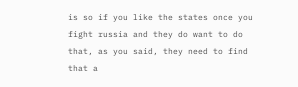is so if you like the states once you fight russia and they do want to do that, as you said, they need to find that a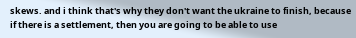skews. and i think that's why they don't want the ukraine to finish, because if there is a settlement, then you are going to be able to use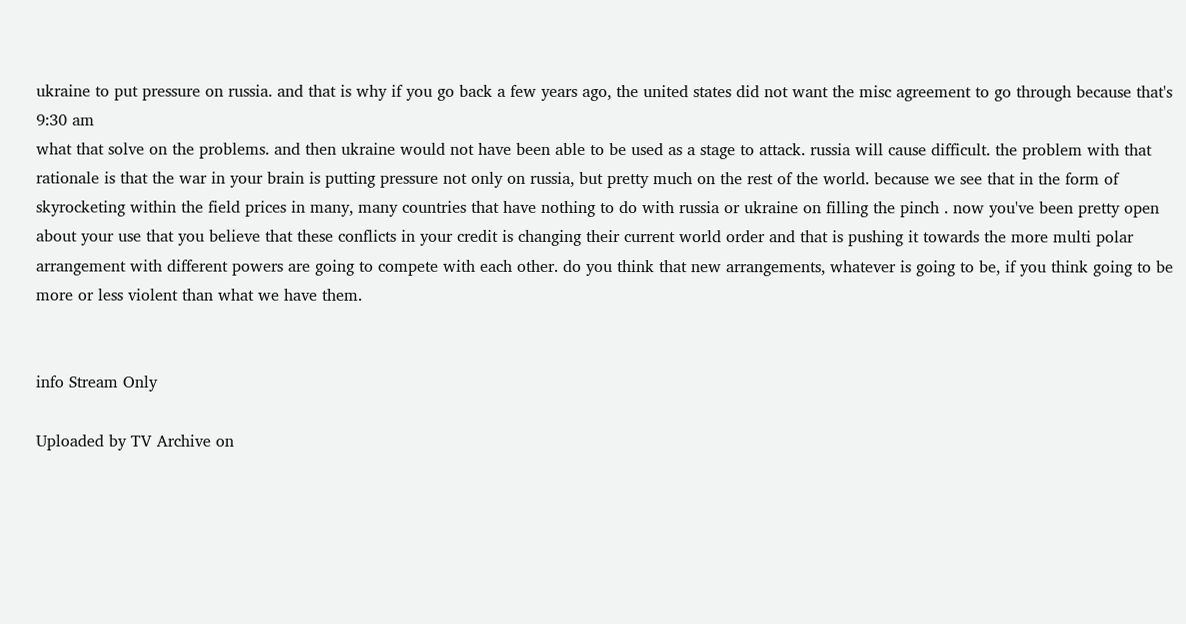ukraine to put pressure on russia. and that is why if you go back a few years ago, the united states did not want the misc agreement to go through because that's
9:30 am
what that solve on the problems. and then ukraine would not have been able to be used as a stage to attack. russia will cause difficult. the problem with that rationale is that the war in your brain is putting pressure not only on russia, but pretty much on the rest of the world. because we see that in the form of skyrocketing within the field prices in many, many countries that have nothing to do with russia or ukraine on filling the pinch . now you've been pretty open about your use that you believe that these conflicts in your credit is changing their current world order and that is pushing it towards the more multi polar arrangement with different powers are going to compete with each other. do you think that new arrangements, whatever is going to be, if you think going to be more or less violent than what we have them.


info Stream Only

Uploaded by TV Archive on